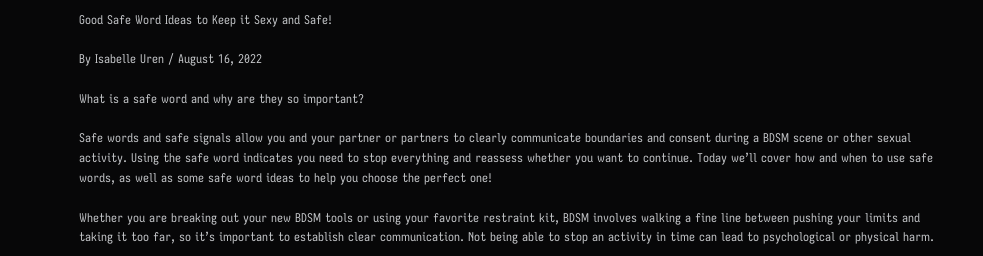Good Safe Word Ideas to Keep it Sexy and Safe!

By Isabelle Uren / August 16, 2022

What is a safe word and why are they so important?

Safe words and safe signals allow you and your partner or partners to clearly communicate boundaries and consent during a BDSM scene or other sexual activity. Using the safe word indicates you need to stop everything and reassess whether you want to continue. Today we’ll cover how and when to use safe words, as well as some safe word ideas to help you choose the perfect one!

Whether you are breaking out your new BDSM tools or using your favorite restraint kit, BDSM involves walking a fine line between pushing your limits and taking it too far, so it’s important to establish clear communication. Not being able to stop an activity in time can lead to psychological or physical harm.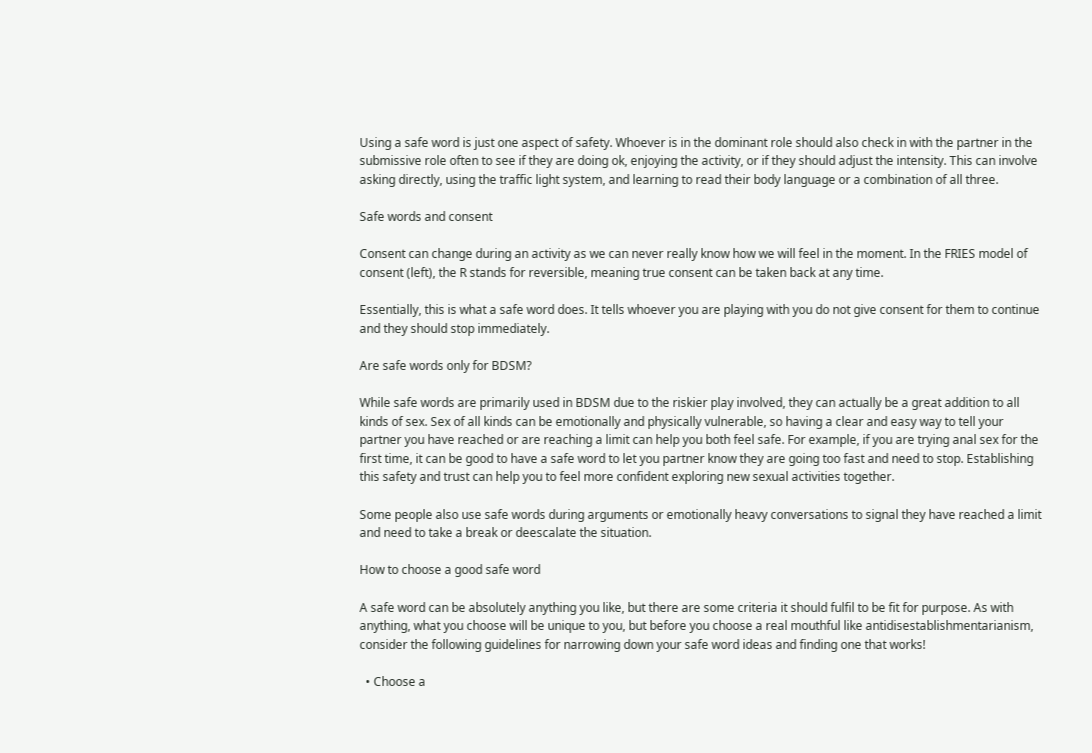Using a safe word is just one aspect of safety. Whoever is in the dominant role should also check in with the partner in the submissive role often to see if they are doing ok, enjoying the activity, or if they should adjust the intensity. This can involve asking directly, using the traffic light system, and learning to read their body language or a combination of all three.

Safe words and consent

Consent can change during an activity as we can never really know how we will feel in the moment. In the FRIES model of consent (left), the R stands for reversible, meaning true consent can be taken back at any time.

Essentially, this is what a safe word does. It tells whoever you are playing with you do not give consent for them to continue and they should stop immediately.

Are safe words only for BDSM?

While safe words are primarily used in BDSM due to the riskier play involved, they can actually be a great addition to all kinds of sex. Sex of all kinds can be emotionally and physically vulnerable, so having a clear and easy way to tell your partner you have reached or are reaching a limit can help you both feel safe. For example, if you are trying anal sex for the first time, it can be good to have a safe word to let you partner know they are going too fast and need to stop. Establishing this safety and trust can help you to feel more confident exploring new sexual activities together.

Some people also use safe words during arguments or emotionally heavy conversations to signal they have reached a limit and need to take a break or deescalate the situation.

How to choose a good safe word

A safe word can be absolutely anything you like, but there are some criteria it should fulfil to be fit for purpose. As with anything, what you choose will be unique to you, but before you choose a real mouthful like antidisestablishmentarianism, consider the following guidelines for narrowing down your safe word ideas and finding one that works!

  • Choose a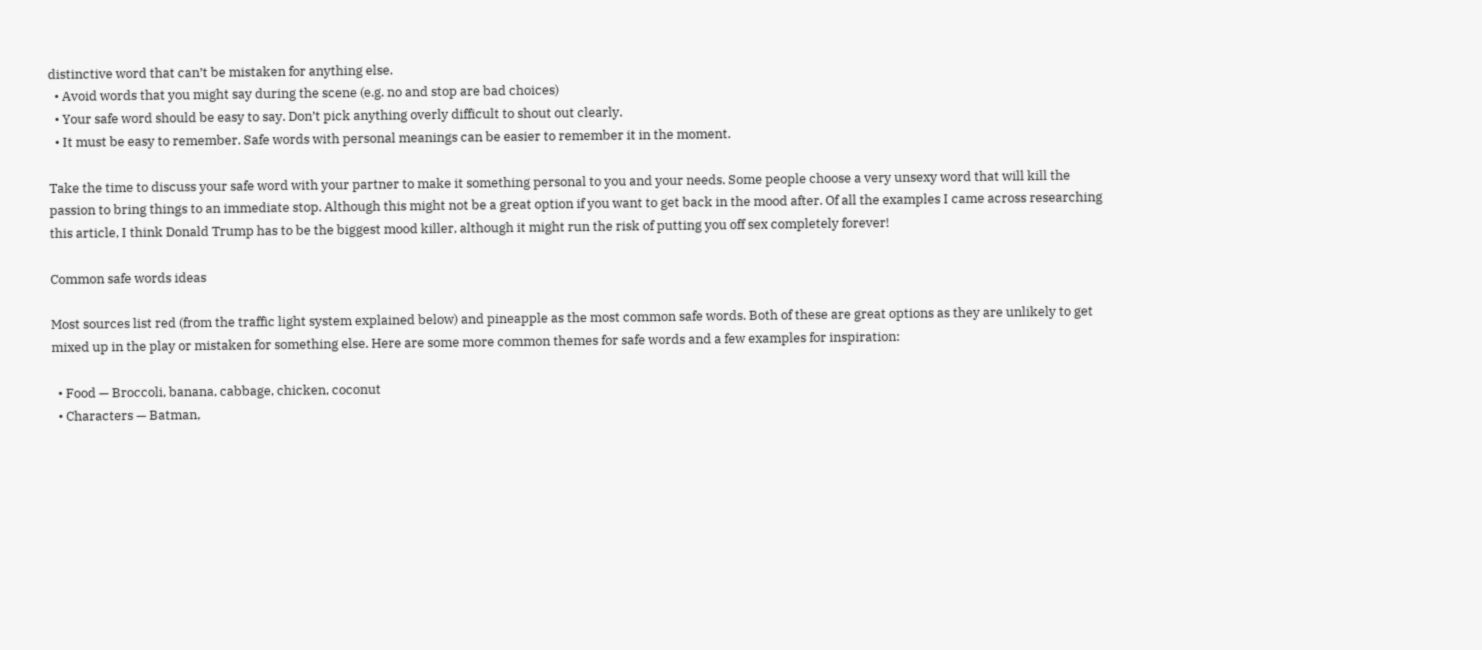distinctive word that can’t be mistaken for anything else.
  • Avoid words that you might say during the scene (e.g. no and stop are bad choices)
  • Your safe word should be easy to say. Don’t pick anything overly difficult to shout out clearly.
  • It must be easy to remember. Safe words with personal meanings can be easier to remember it in the moment.

Take the time to discuss your safe word with your partner to make it something personal to you and your needs. Some people choose a very unsexy word that will kill the passion to bring things to an immediate stop. Although this might not be a great option if you want to get back in the mood after. Of all the examples I came across researching this article, I think Donald Trump has to be the biggest mood killer, although it might run the risk of putting you off sex completely forever!

Common safe words ideas

Most sources list red (from the traffic light system explained below) and pineapple as the most common safe words. Both of these are great options as they are unlikely to get mixed up in the play or mistaken for something else. Here are some more common themes for safe words and a few examples for inspiration:

  • Food — Broccoli, banana, cabbage, chicken, coconut
  • Characters — Batman,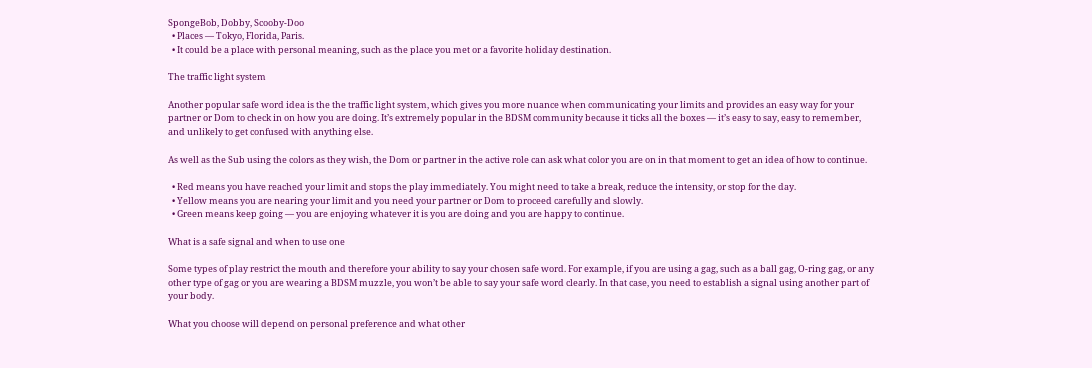SpongeBob, Dobby, Scooby-Doo
  • Places — Tokyo, Florida, Paris.
  • It could be a place with personal meaning, such as the place you met or a favorite holiday destination.

The traffic light system

Another popular safe word idea is the the traffic light system, which gives you more nuance when communicating your limits and provides an easy way for your partner or Dom to check in on how you are doing. It’s extremely popular in the BDSM community because it ticks all the boxes — it’s easy to say, easy to remember, and unlikely to get confused with anything else.

As well as the Sub using the colors as they wish, the Dom or partner in the active role can ask what color you are on in that moment to get an idea of how to continue.

  • Red means you have reached your limit and stops the play immediately. You might need to take a break, reduce the intensity, or stop for the day.
  • Yellow means you are nearing your limit and you need your partner or Dom to proceed carefully and slowly.
  • Green means keep going — you are enjoying whatever it is you are doing and you are happy to continue.

What is a safe signal and when to use one

Some types of play restrict the mouth and therefore your ability to say your chosen safe word. For example, if you are using a gag, such as a ball gag, O-ring gag, or any other type of gag or you are wearing a BDSM muzzle, you won’t be able to say your safe word clearly. In that case, you need to establish a signal using another part of your body.

What you choose will depend on personal preference and what other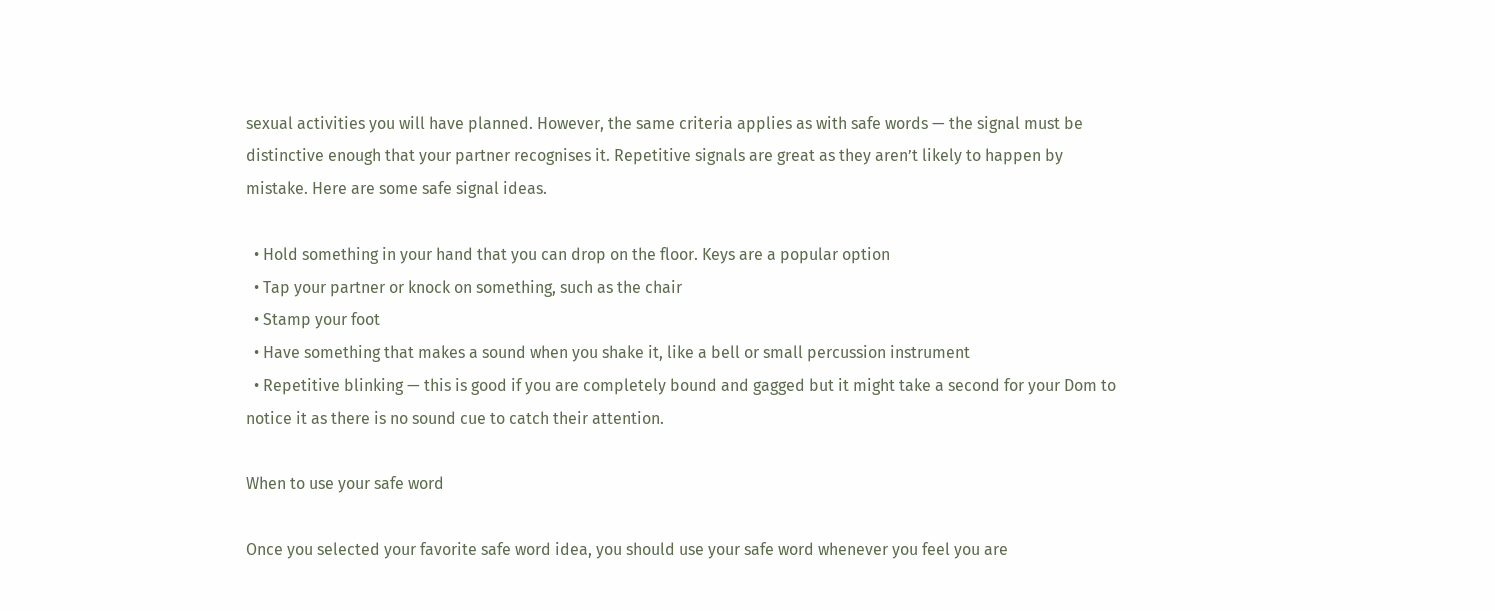sexual activities you will have planned. However, the same criteria applies as with safe words — the signal must be distinctive enough that your partner recognises it. Repetitive signals are great as they aren’t likely to happen by mistake. Here are some safe signal ideas.

  • Hold something in your hand that you can drop on the floor. Keys are a popular option
  • Tap your partner or knock on something, such as the chair
  • Stamp your foot
  • Have something that makes a sound when you shake it, like a bell or small percussion instrument
  • Repetitive blinking — this is good if you are completely bound and gagged but it might take a second for your Dom to notice it as there is no sound cue to catch their attention.

When to use your safe word

Once you selected your favorite safe word idea, you should use your safe word whenever you feel you are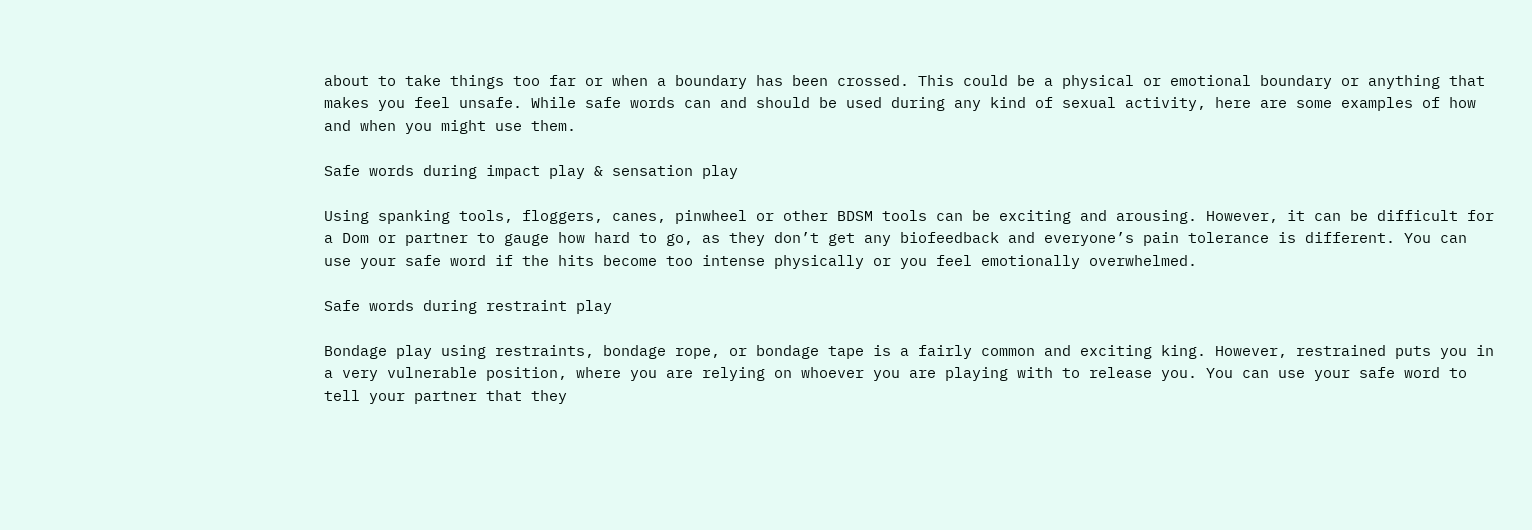about to take things too far or when a boundary has been crossed. This could be a physical or emotional boundary or anything that makes you feel unsafe. While safe words can and should be used during any kind of sexual activity, here are some examples of how and when you might use them.

Safe words during impact play & sensation play

Using spanking tools, floggers, canes, pinwheel or other BDSM tools can be exciting and arousing. However, it can be difficult for a Dom or partner to gauge how hard to go, as they don’t get any biofeedback and everyone’s pain tolerance is different. You can use your safe word if the hits become too intense physically or you feel emotionally overwhelmed.

Safe words during restraint play

Bondage play using restraints, bondage rope, or bondage tape is a fairly common and exciting king. However, restrained puts you in a very vulnerable position, where you are relying on whoever you are playing with to release you. You can use your safe word to tell your partner that they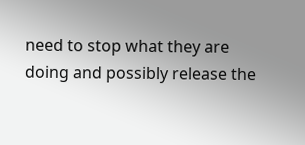need to stop what they are doing and possibly release the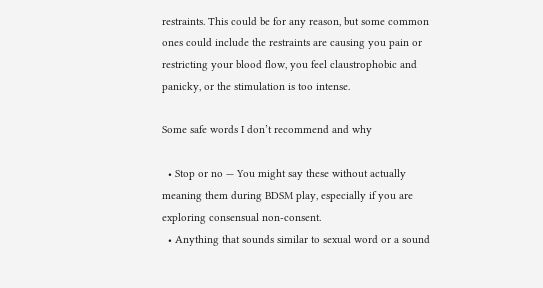restraints. This could be for any reason, but some common ones could include the restraints are causing you pain or restricting your blood flow, you feel claustrophobic and panicky, or the stimulation is too intense.

Some safe words I don’t recommend and why

  • Stop or no — You might say these without actually meaning them during BDSM play, especially if you are exploring consensual non-consent.
  • Anything that sounds similar to sexual word or a sound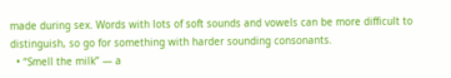made during sex. Words with lots of soft sounds and vowels can be more difficult to distinguish, so go for something with harder sounding consonants.
  • “Smell the milk” — a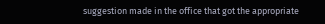suggestion made in the office that got the appropriate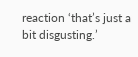reaction ‘that’s just a bit disgusting.’